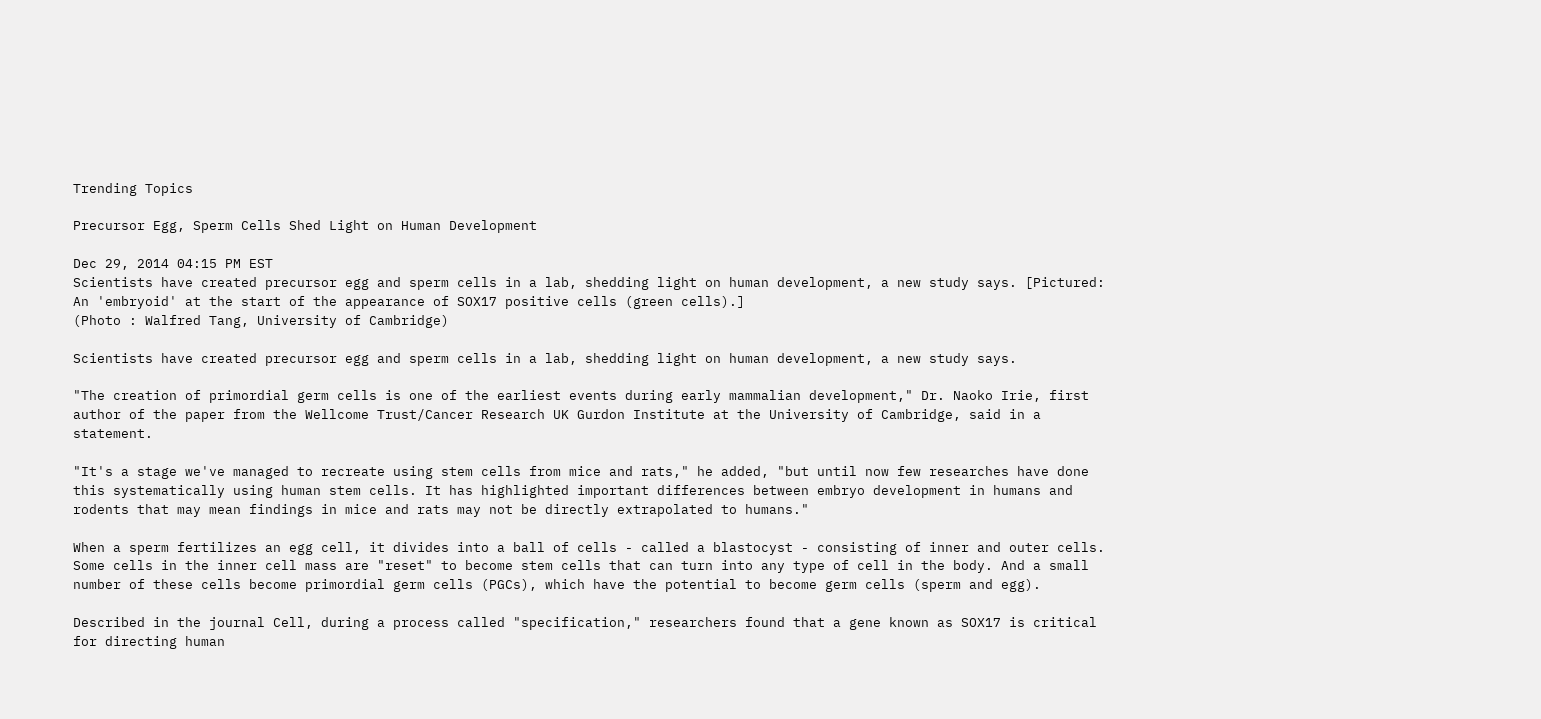Trending Topics

Precursor Egg, Sperm Cells Shed Light on Human Development

Dec 29, 2014 04:15 PM EST
Scientists have created precursor egg and sperm cells in a lab, shedding light on human development, a new study says. [Pictured: An 'embryoid' at the start of the appearance of SOX17 positive cells (green cells).]
(Photo : Walfred Tang, University of Cambridge)

Scientists have created precursor egg and sperm cells in a lab, shedding light on human development, a new study says.

"The creation of primordial germ cells is one of the earliest events during early mammalian development," Dr. Naoko Irie, first author of the paper from the Wellcome Trust/Cancer Research UK Gurdon Institute at the University of Cambridge, said in a statement.

"It's a stage we've managed to recreate using stem cells from mice and rats," he added, "but until now few researches have done this systematically using human stem cells. It has highlighted important differences between embryo development in humans and rodents that may mean findings in mice and rats may not be directly extrapolated to humans."

When a sperm fertilizes an egg cell, it divides into a ball of cells - called a blastocyst - consisting of inner and outer cells. Some cells in the inner cell mass are "reset" to become stem cells that can turn into any type of cell in the body. And a small number of these cells become primordial germ cells (PGCs), which have the potential to become germ cells (sperm and egg).

Described in the journal Cell, during a process called "specification," researchers found that a gene known as SOX17 is critical for directing human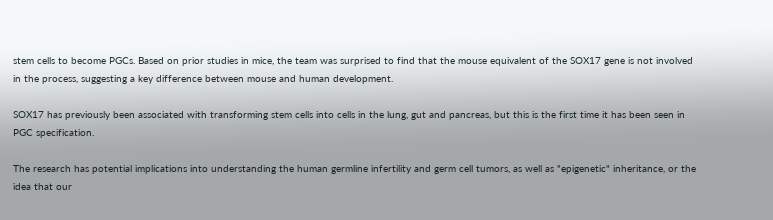stem cells to become PGCs. Based on prior studies in mice, the team was surprised to find that the mouse equivalent of the SOX17 gene is not involved in the process, suggesting a key difference between mouse and human development.

SOX17 has previously been associated with transforming stem cells into cells in the lung, gut and pancreas, but this is the first time it has been seen in PGC specification.

The research has potential implications into understanding the human germline infertility and germ cell tumors, as well as "epigenetic" inheritance, or the idea that our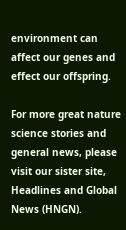environment can affect our genes and effect our offspring.

For more great nature science stories and general news, please visit our sister site, Headlines and Global News (HNGN).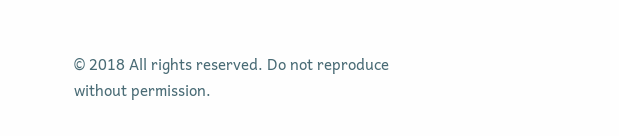© 2018 All rights reserved. Do not reproduce without permission.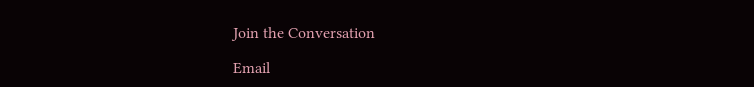Join the Conversation

Email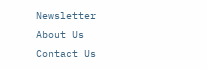Newsletter
About Us Contact Us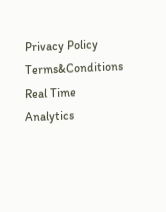Privacy Policy Terms&Conditions
Real Time Analytics